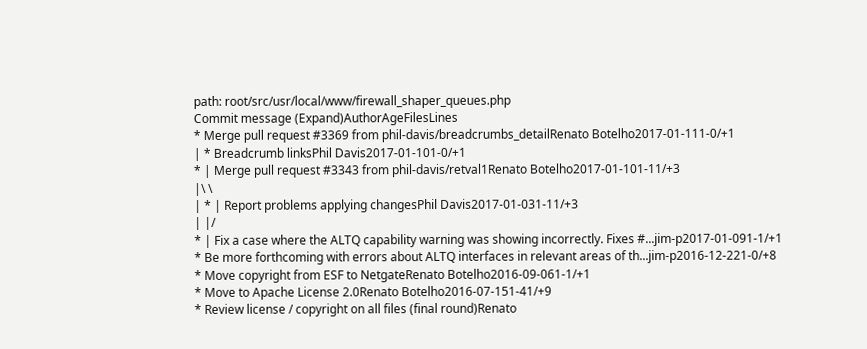path: root/src/usr/local/www/firewall_shaper_queues.php
Commit message (Expand)AuthorAgeFilesLines
* Merge pull request #3369 from phil-davis/breadcrumbs_detailRenato Botelho2017-01-111-0/+1
| * Breadcrumb linksPhil Davis2017-01-101-0/+1
* | Merge pull request #3343 from phil-davis/retval1Renato Botelho2017-01-101-11/+3
|\ \
| * | Report problems applying changesPhil Davis2017-01-031-11/+3
| |/
* | Fix a case where the ALTQ capability warning was showing incorrectly. Fixes #...jim-p2017-01-091-1/+1
* Be more forthcoming with errors about ALTQ interfaces in relevant areas of th...jim-p2016-12-221-0/+8
* Move copyright from ESF to NetgateRenato Botelho2016-09-061-1/+1
* Move to Apache License 2.0Renato Botelho2016-07-151-41/+9
* Review license / copyright on all files (final round)Renato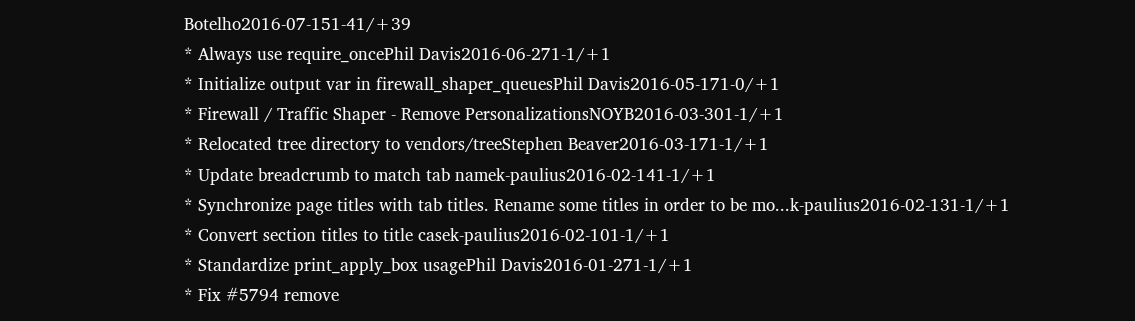Botelho2016-07-151-41/+39
* Always use require_oncePhil Davis2016-06-271-1/+1
* Initialize output var in firewall_shaper_queuesPhil Davis2016-05-171-0/+1
* Firewall / Traffic Shaper - Remove PersonalizationsNOYB2016-03-301-1/+1
* Relocated tree directory to vendors/treeStephen Beaver2016-03-171-1/+1
* Update breadcrumb to match tab namek-paulius2016-02-141-1/+1
* Synchronize page titles with tab titles. Rename some titles in order to be mo...k-paulius2016-02-131-1/+1
* Convert section titles to title casek-paulius2016-02-101-1/+1
* Standardize print_apply_box usagePhil Davis2016-01-271-1/+1
* Fix #5794 remove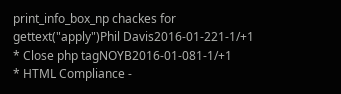print_info_box_np chackes for gettext("apply")Phil Davis2016-01-221-1/+1
* Close php tagNOYB2016-01-081-1/+1
* HTML Compliance -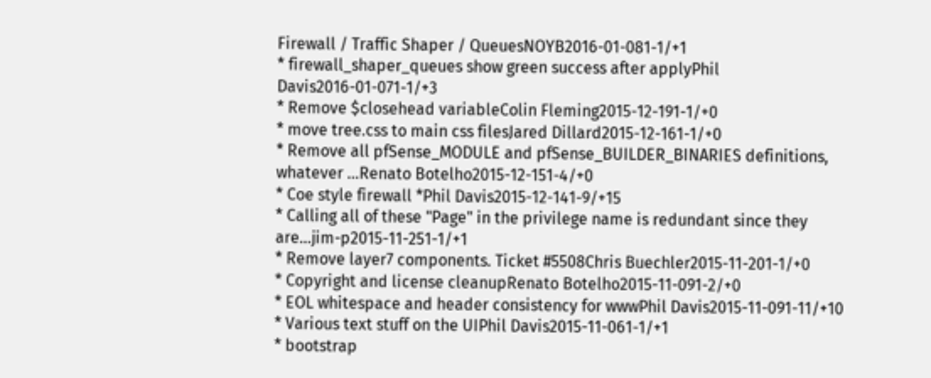Firewall / Traffic Shaper / QueuesNOYB2016-01-081-1/+1
* firewall_shaper_queues show green success after applyPhil Davis2016-01-071-1/+3
* Remove $closehead variableColin Fleming2015-12-191-1/+0
* move tree.css to main css filesJared Dillard2015-12-161-1/+0
* Remove all pfSense_MODULE and pfSense_BUILDER_BINARIES definitions, whatever ...Renato Botelho2015-12-151-4/+0
* Coe style firewall *Phil Davis2015-12-141-9/+15
* Calling all of these "Page" in the privilege name is redundant since they are...jim-p2015-11-251-1/+1
* Remove layer7 components. Ticket #5508Chris Buechler2015-11-201-1/+0
* Copyright and license cleanupRenato Botelho2015-11-091-2/+0
* EOL whitespace and header consistency for wwwPhil Davis2015-11-091-11/+10
* Various text stuff on the UIPhil Davis2015-11-061-1/+1
* bootstrap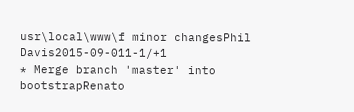usr\local\www\f minor changesPhil Davis2015-09-011-1/+1
* Merge branch 'master' into bootstrapRenato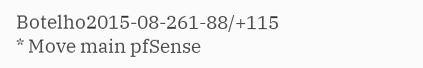Botelho2015-08-261-88/+115
* Move main pfSense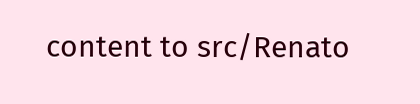content to src/Renato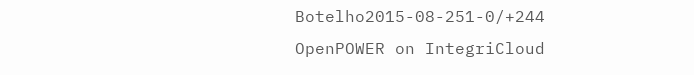Botelho2015-08-251-0/+244
OpenPOWER on IntegriCloud